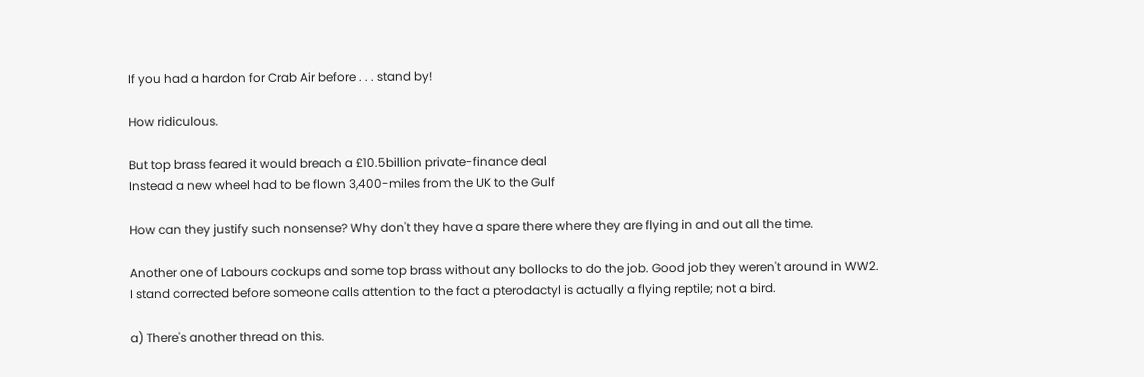If you had a hardon for Crab Air before . . . stand by!

How ridiculous.

But top brass feared it would breach a £10.5billion private-finance deal
Instead a new wheel had to be flown 3,400-miles from the UK to the Gulf

How can they justify such nonsense? Why don't they have a spare there where they are flying in and out all the time.

Another one of Labours cockups and some top brass without any bollocks to do the job. Good job they weren't around in WW2.
I stand corrected before someone calls attention to the fact a pterodactyl is actually a flying reptile; not a bird.

a) There's another thread on this.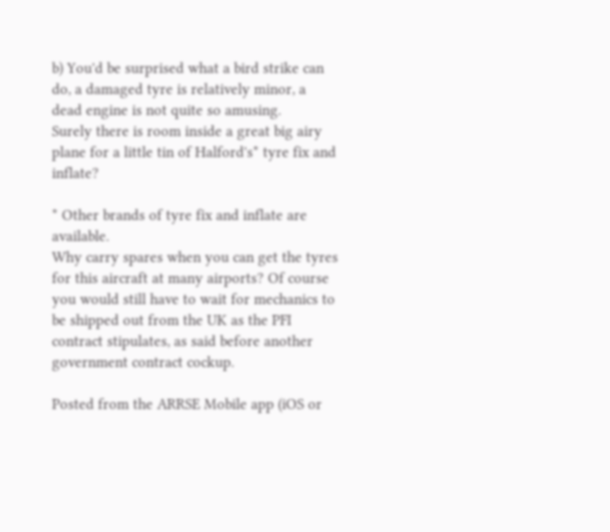b) You'd be surprised what a bird strike can do, a damaged tyre is relatively minor, a dead engine is not quite so amusing.
Surely there is room inside a great big airy plane for a little tin of Halford's* tyre fix and inflate?

* Other brands of tyre fix and inflate are available.
Why carry spares when you can get the tyres for this aircraft at many airports? Of course you would still have to wait for mechanics to be shipped out from the UK as the PFI contract stipulates, as said before another government contract cockup.

Posted from the ARRSE Mobile app (iOS or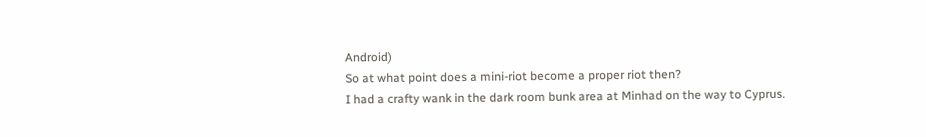Android)
So at what point does a mini-riot become a proper riot then?
I had a crafty wank in the dark room bunk area at Minhad on the way to Cyprus.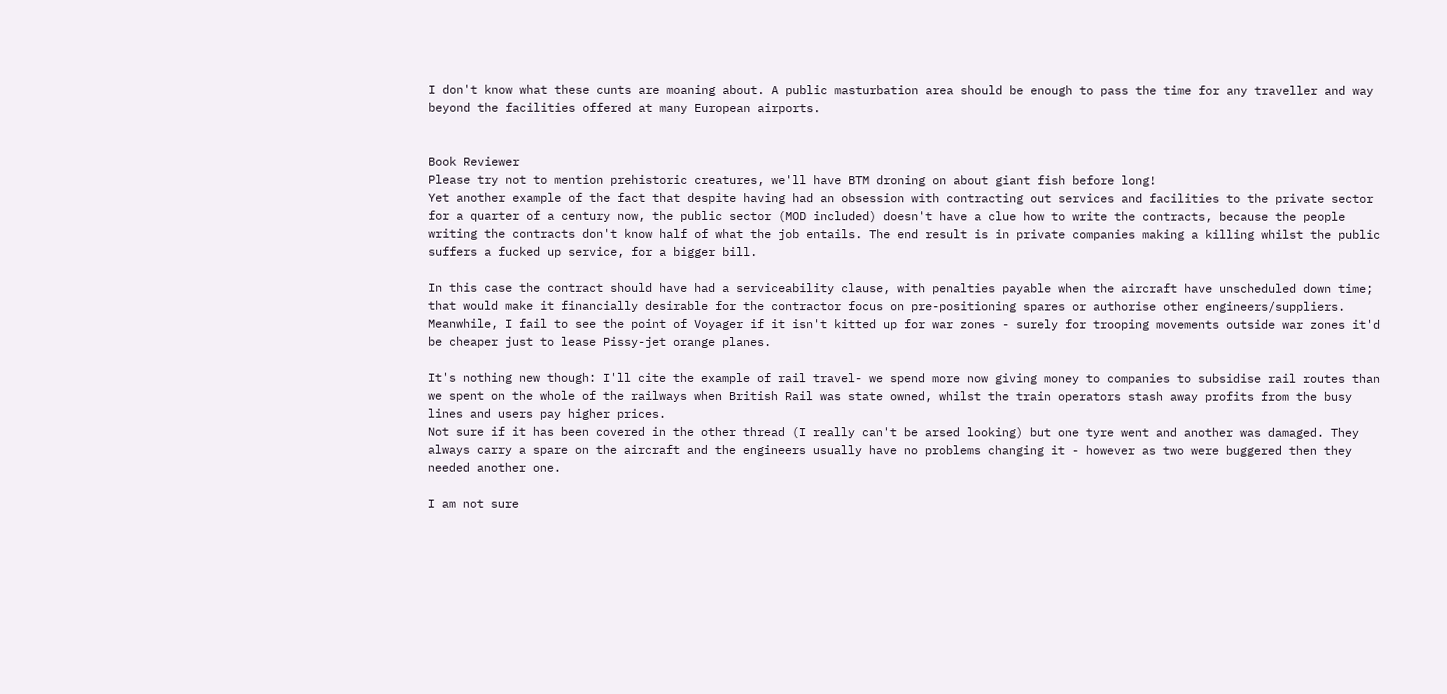I don't know what these cunts are moaning about. A public masturbation area should be enough to pass the time for any traveller and way beyond the facilities offered at many European airports.


Book Reviewer
Please try not to mention prehistoric creatures, we'll have BTM droning on about giant fish before long!
Yet another example of the fact that despite having had an obsession with contracting out services and facilities to the private sector for a quarter of a century now, the public sector (MOD included) doesn't have a clue how to write the contracts, because the people writing the contracts don't know half of what the job entails. The end result is in private companies making a killing whilst the public suffers a fucked up service, for a bigger bill.

In this case the contract should have had a serviceability clause, with penalties payable when the aircraft have unscheduled down time; that would make it financially desirable for the contractor focus on pre-positioning spares or authorise other engineers/suppliers. Meanwhile, I fail to see the point of Voyager if it isn't kitted up for war zones - surely for trooping movements outside war zones it'd be cheaper just to lease Pissy-jet orange planes.

It's nothing new though: I'll cite the example of rail travel- we spend more now giving money to companies to subsidise rail routes than we spent on the whole of the railways when British Rail was state owned, whilst the train operators stash away profits from the busy lines and users pay higher prices.
Not sure if it has been covered in the other thread (I really can't be arsed looking) but one tyre went and another was damaged. They always carry a spare on the aircraft and the engineers usually have no problems changing it - however as two were buggered then they needed another one.

I am not sure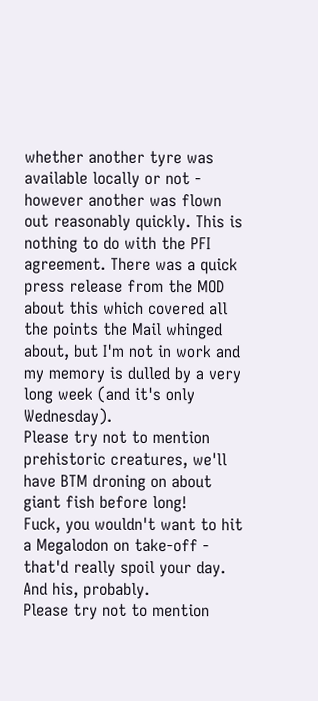whether another tyre was available locally or not - however another was flown out reasonably quickly. This is nothing to do with the PFI agreement. There was a quick press release from the MOD about this which covered all the points the Mail whinged about, but I'm not in work and my memory is dulled by a very long week (and it's only Wednesday).
Please try not to mention prehistoric creatures, we'll have BTM droning on about giant fish before long!
Fuck, you wouldn't want to hit a Megalodon on take-off - that'd really spoil your day. And his, probably.
Please try not to mention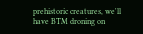prehistoric creatures, we'll have BTM droning on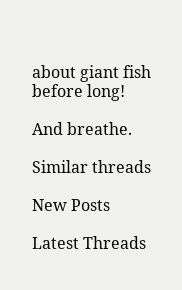about giant fish before long!

And breathe.

Similar threads

New Posts

Latest Threads